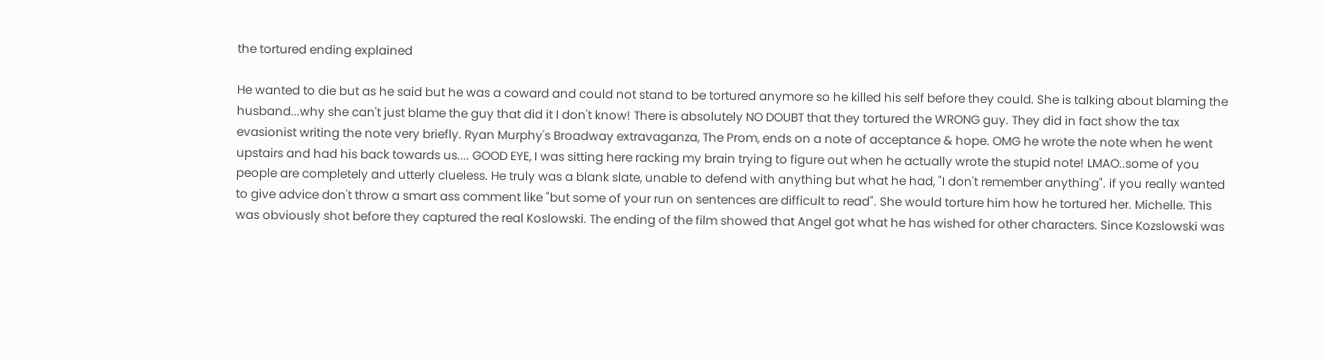the tortured ending explained

He wanted to die but as he said but he was a coward and could not stand to be tortured anymore so he killed his self before they could. She is talking about blaming the husband...why she can't just blame the guy that did it I don't know! There is absolutely NO DOUBT that they tortured the WRONG guy. They did in fact show the tax evasionist writing the note very briefly. Ryan Murphy's Broadway extravaganza, The Prom, ends on a note of acceptance & hope. OMG he wrote the note when he went upstairs and had his back towards us.... GOOD EYE, I was sitting here racking my brain trying to figure out when he actually wrote the stupid note! LMAO..some of you people are completely and utterly clueless. He truly was a blank slate, unable to defend with anything but what he had, "I don't remember anything". if you really wanted to give advice don't throw a smart ass comment like "but some of your run on sentences are difficult to read". She would torture him how he tortured her. Michelle. This was obviously shot before they captured the real Koslowski. The ending of the film showed that Angel got what he has wished for other characters. Since Kozslowski was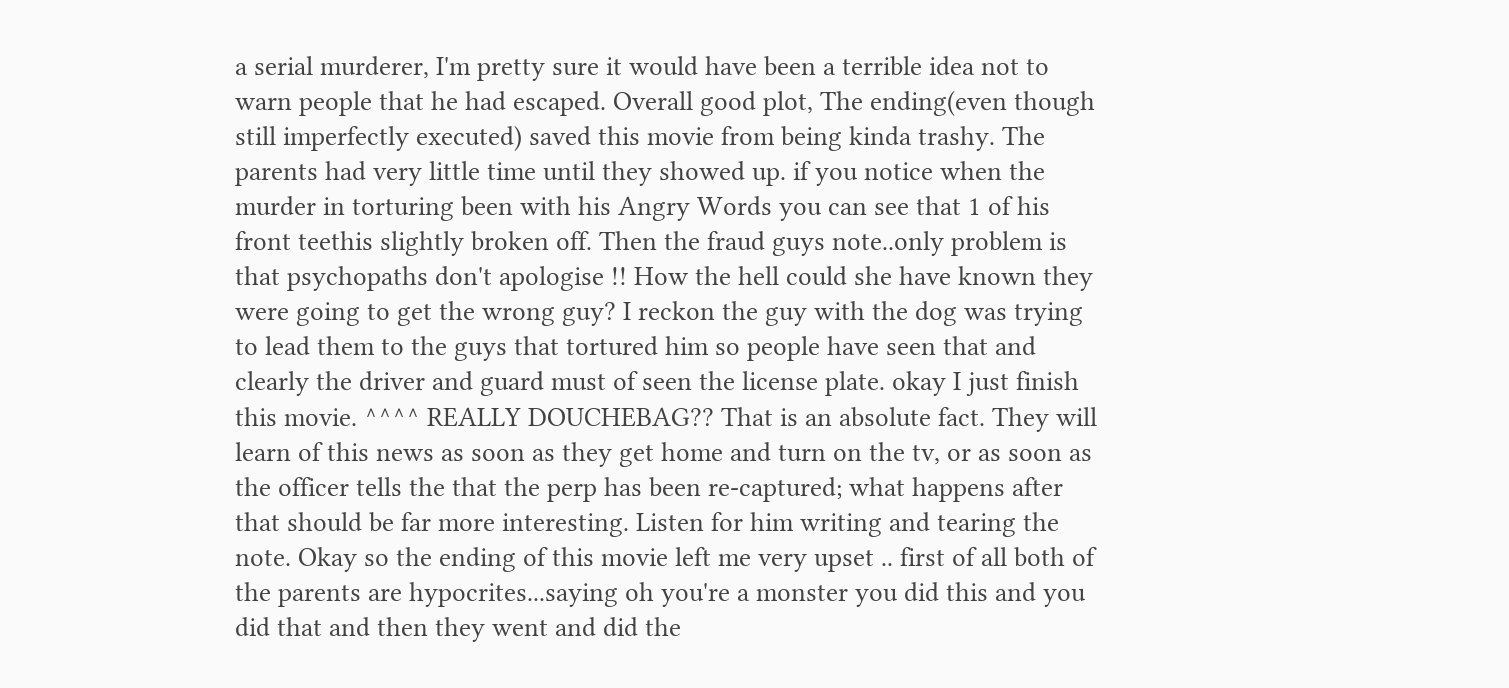a serial murderer, I'm pretty sure it would have been a terrible idea not to warn people that he had escaped. Overall good plot, The ending(even though still imperfectly executed) saved this movie from being kinda trashy. The parents had very little time until they showed up. if you notice when the murder in torturing been with his Angry Words you can see that 1 of his front teethis slightly broken off. Then the fraud guys note..only problem is that psychopaths don't apologise !! How the hell could she have known they were going to get the wrong guy? I reckon the guy with the dog was trying to lead them to the guys that tortured him so people have seen that and clearly the driver and guard must of seen the license plate. okay I just finish this movie. ^^^^ REALLY DOUCHEBAG?? That is an absolute fact. They will learn of this news as soon as they get home and turn on the tv, or as soon as the officer tells the that the perp has been re-captured; what happens after that should be far more interesting. Listen for him writing and tearing the note. Okay so the ending of this movie left me very upset .. first of all both of the parents are hypocrites...saying oh you're a monster you did this and you did that and then they went and did the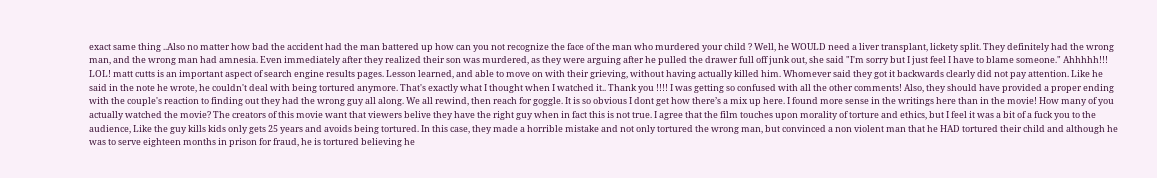exact same thing ..Also no matter how bad the accident had the man battered up how can you not recognize the face of the man who murdered your child ? Well, he WOULD need a liver transplant, lickety split. They definitely had the wrong man, and the wrong man had amnesia. Even immediately after they realized their son was murdered, as they were arguing after he pulled the drawer full off junk out, she said "I'm sorry but I just feel I have to blame someone." Ahhhhh!!! LOL! matt cutts is an important aspect of search engine results pages. Lesson learned, and able to move on with their grieving, without having actually killed him. Whomever said they got it backwards clearly did not pay attention. Like he said in the note he wrote, he couldn't deal with being tortured anymore. That's exactly what I thought when I watched it.. Thank you !!!! I was getting so confused with all the other comments! Also, they should have provided a proper ending with the couple's reaction to finding out they had the wrong guy all along. We all rewind, then reach for goggle. It is so obvious I dont get how there’s a mix up here. I found more sense in the writings here than in the movie! How many of you actually watched the movie? The creators of this movie want that viewers belive they have the right guy when in fact this is not true. I agree that the film touches upon morality of torture and ethics, but I feel it was a bit of a fuck you to the audience, Like the guy kills kids only gets 25 years and avoids being tortured. In this case, they made a horrible mistake and not only tortured the wrong man, but convinced a non violent man that he HAD tortured their child and although he was to serve eighteen months in prison for fraud, he is tortured believing he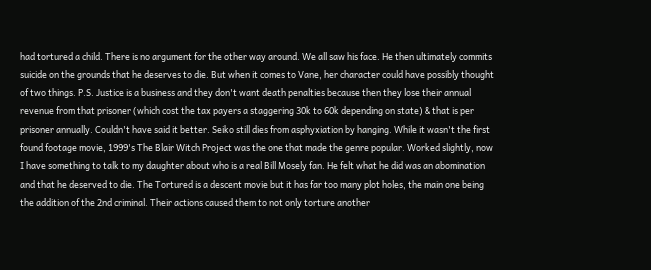had tortured a child. There is no argument for the other way around. We all saw his face. He then ultimately commits suicide on the grounds that he deserves to die. But when it comes to Vane, her character could have possibly thought of two things. P.S. Justice is a business and they don't want death penalties because then they lose their annual revenue from that prisoner (which cost the tax payers a staggering 30k to 60k depending on state) & that is per prisoner annually. Couldn't have said it better. Seiko still dies from asphyxiation by hanging. While it wasn't the first found footage movie, 1999's The Blair Witch Project was the one that made the genre popular. Worked slightly, now I have something to talk to my daughter about who is a real Bill Mosely fan. He felt what he did was an abomination and that he deserved to die. The Tortured is a descent movie but it has far too many plot holes, the main one being the addition of the 2nd criminal. Their actions caused them to not only torture another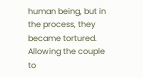human being, but in the process, they became tortured. Allowing the couple to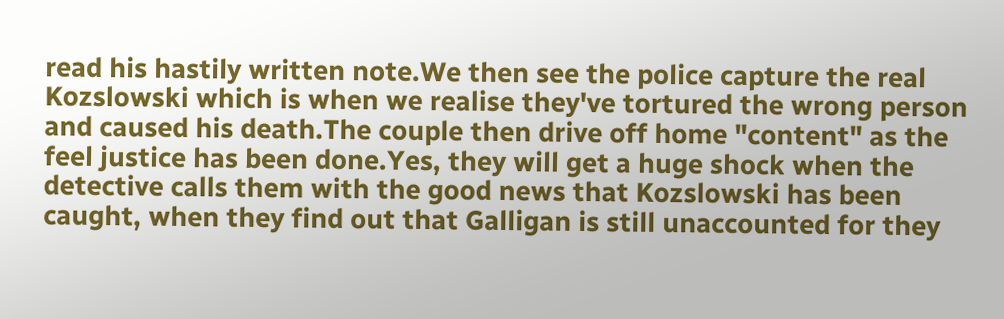read his hastily written note.We then see the police capture the real Kozslowski which is when we realise they've tortured the wrong person and caused his death.The couple then drive off home "content" as the feel justice has been done.Yes, they will get a huge shock when the detective calls them with the good news that Kozslowski has been caught, when they find out that Galligan is still unaccounted for they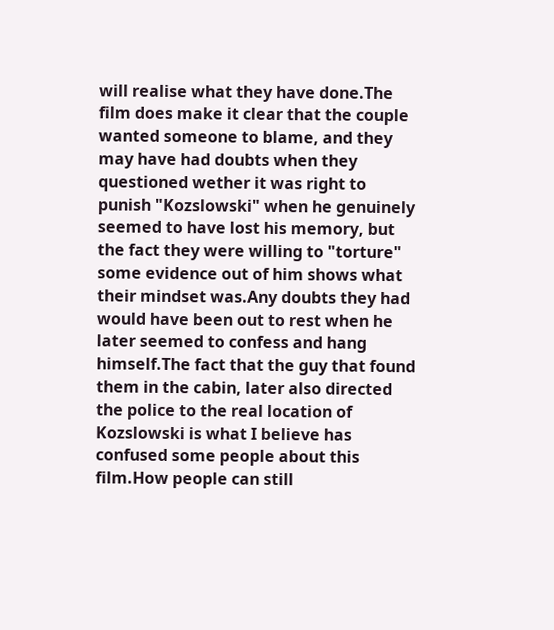will realise what they have done.The film does make it clear that the couple wanted someone to blame, and they may have had doubts when they questioned wether it was right to punish "Kozslowski" when he genuinely seemed to have lost his memory, but the fact they were willing to "torture" some evidence out of him shows what their mindset was.Any doubts they had would have been out to rest when he later seemed to confess and hang himself.The fact that the guy that found them in the cabin, later also directed the police to the real location of Kozslowski is what I believe has confused some people about this film.How people can still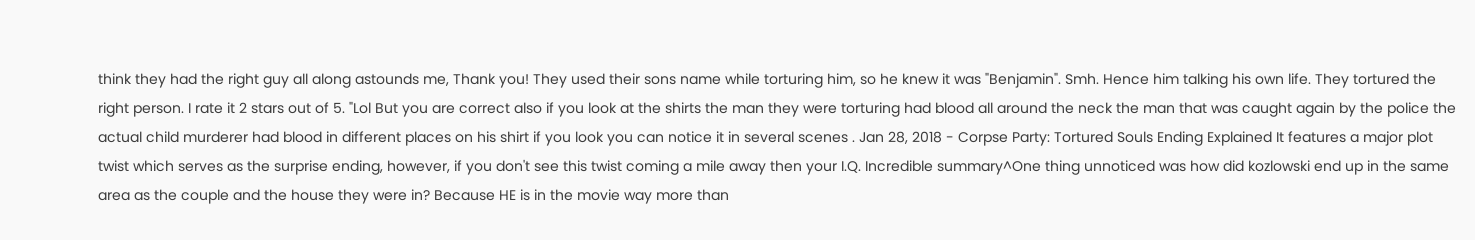think they had the right guy all along astounds me, Thank you! They used their sons name while torturing him, so he knew it was "Benjamin". Smh. Hence him talking his own life. They tortured the right person. I rate it 2 stars out of 5. "Lol But you are correct also if you look at the shirts the man they were torturing had blood all around the neck the man that was caught again by the police the actual child murderer had blood in different places on his shirt if you look you can notice it in several scenes . Jan 28, 2018 - Corpse Party: Tortured Souls Ending Explained It features a major plot twist which serves as the surprise ending, however, if you don't see this twist coming a mile away then your I.Q. Incredible summary^One thing unnoticed was how did kozlowski end up in the same area as the couple and the house they were in? Because HE is in the movie way more than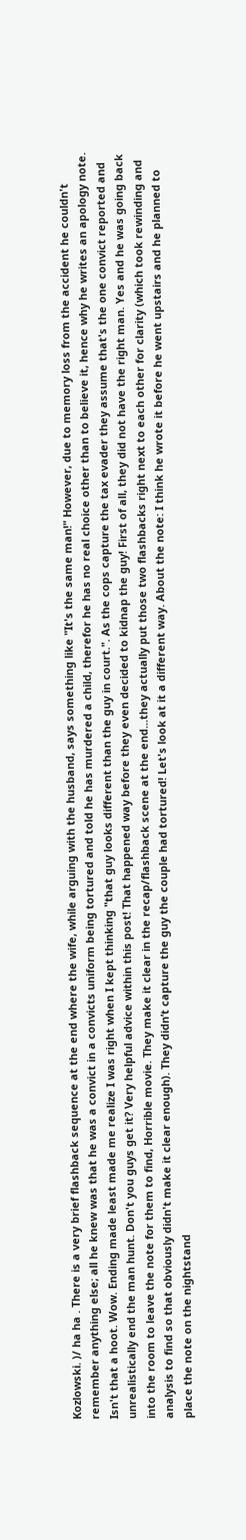Kozlowski. )/ ha ha . There is a very brief flashback sequence at the end where the wife, while arguing with the husband, says something like "It's the same man!" However, due to memory loss from the accident he couldn't remember anything else; all he knew was that he was a convict in a convicts uniform being tortured and told he has murdered a child, therefor he has no real choice other than to believe it, hence why he writes an apology note. Isn't that a hoot. Wow. Ending made least made me realize I was right when I kept thinking "that guy looks different than the guy in court.". As the cops capture the tax evader they assume that's the one convict reported and unrealistically end the man hunt. Don't you guys get it? Very helpful advice within this post! That happened way before they even decided to kidnap the guy! First of all, they did not have the right man. Yes and he was going back into the room to leave the note for them to find, Horrible movie. They make it clear in the recap/flashback scene at the end...they actually put those two flashbacks right next to each other for clarity (which took rewinding and analysis to find so that obviously didn't make it clear enough). They didn’t capture the guy the couple had tortured! Let's look at it a different way. About the note: I think he wrote it before he went upstairs and he planned to place the note on the nightstand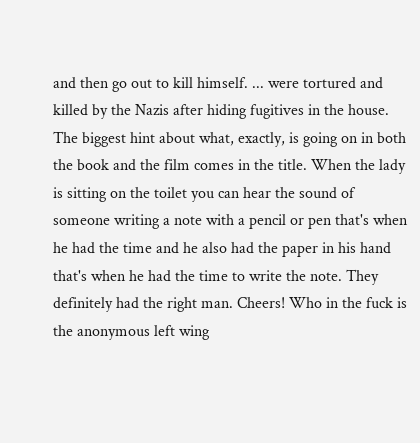and then go out to kill himself. ... were tortured and killed by the Nazis after hiding fugitives in the house. The biggest hint about what, exactly, is going on in both the book and the film comes in the title. When the lady is sitting on the toilet you can hear the sound of someone writing a note with a pencil or pen that's when he had the time and he also had the paper in his hand that's when he had the time to write the note. They definitely had the right man. Cheers! Who in the fuck is the anonymous left wing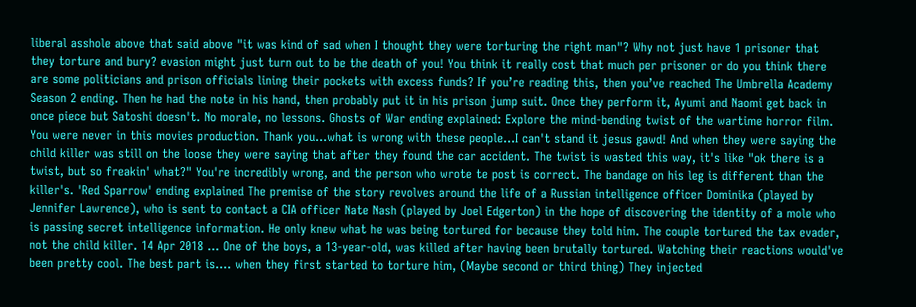liberal asshole above that said above "it was kind of sad when I thought they were torturing the right man"? Why not just have 1 prisoner that they torture and bury? evasion might just turn out to be the death of you! You think it really cost that much per prisoner or do you think there are some politicians and prison officials lining their pockets with excess funds? If you’re reading this, then you’ve reached The Umbrella Academy Season 2 ending. Then he had the note in his hand, then probably put it in his prison jump suit. Once they perform it, Ayumi and Naomi get back in once piece but Satoshi doesn't. No morale, no lessons. Ghosts of War ending explained: Explore the mind-bending twist of the wartime horror film. You were never in this movies production. Thank you...what is wrong with these people...I can't stand it jesus gawd! And when they were saying the child killer was still on the loose they were saying that after they found the car accident. The twist is wasted this way, it's like "ok there is a twist, but so freakin' what?" You're incredibly wrong, and the person who wrote te post is correct. The bandage on his leg is different than the killer's. 'Red Sparrow' ending explained The premise of the story revolves around the life of a Russian intelligence officer Dominika (played by Jennifer Lawrence), who is sent to contact a CIA officer Nate Nash (played by Joel Edgerton) in the hope of discovering the identity of a mole who is passing secret intelligence information. He only knew what he was being tortured for because they told him. The couple tortured the tax evader, not the child killer. 14 Apr 2018 ... One of the boys, a 13-year-old, was killed after having been brutally tortured. Watching their reactions would've been pretty cool. The best part is.... when they first started to torture him, (Maybe second or third thing) They injected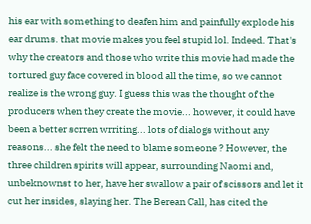his ear with something to deafen him and painfully explode his ear drums. that movie makes you feel stupid lol. Indeed. That's why the creators and those who write this movie had made the tortured guy face covered in blood all the time, so we cannot realize is the wrong guy. I guess this was the thought of the producers when they create the movie... however, it could have been a better scrren wrriting... lots of dialogs without any reasons... she felt the need to blame someone ? However, the three children spirits will appear, surrounding Naomi and, unbeknownst to her, have her swallow a pair of scissors and let it cut her insides, slaying her. The Berean Call, has cited the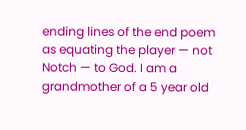ending lines of the end poem as equating the player — not Notch — to God. I am a grandmother of a 5 year old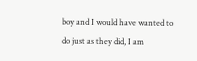boy and I would have wanted to do just as they did, I am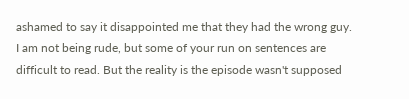ashamed to say it disappointed me that they had the wrong guy. I am not being rude, but some of your run on sentences are difficult to read. But the reality is the episode wasn't supposed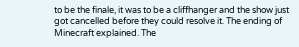to be the finale, it was to be a cliffhanger and the show just got cancelled before they could resolve it. The ending of Minecraft explained. The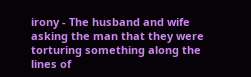irony - The husband and wife asking the man that they were torturing something along the lines of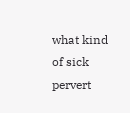what kind of sick pervert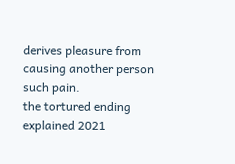derives pleasure from causing another person such pain.
the tortured ending explained 2021